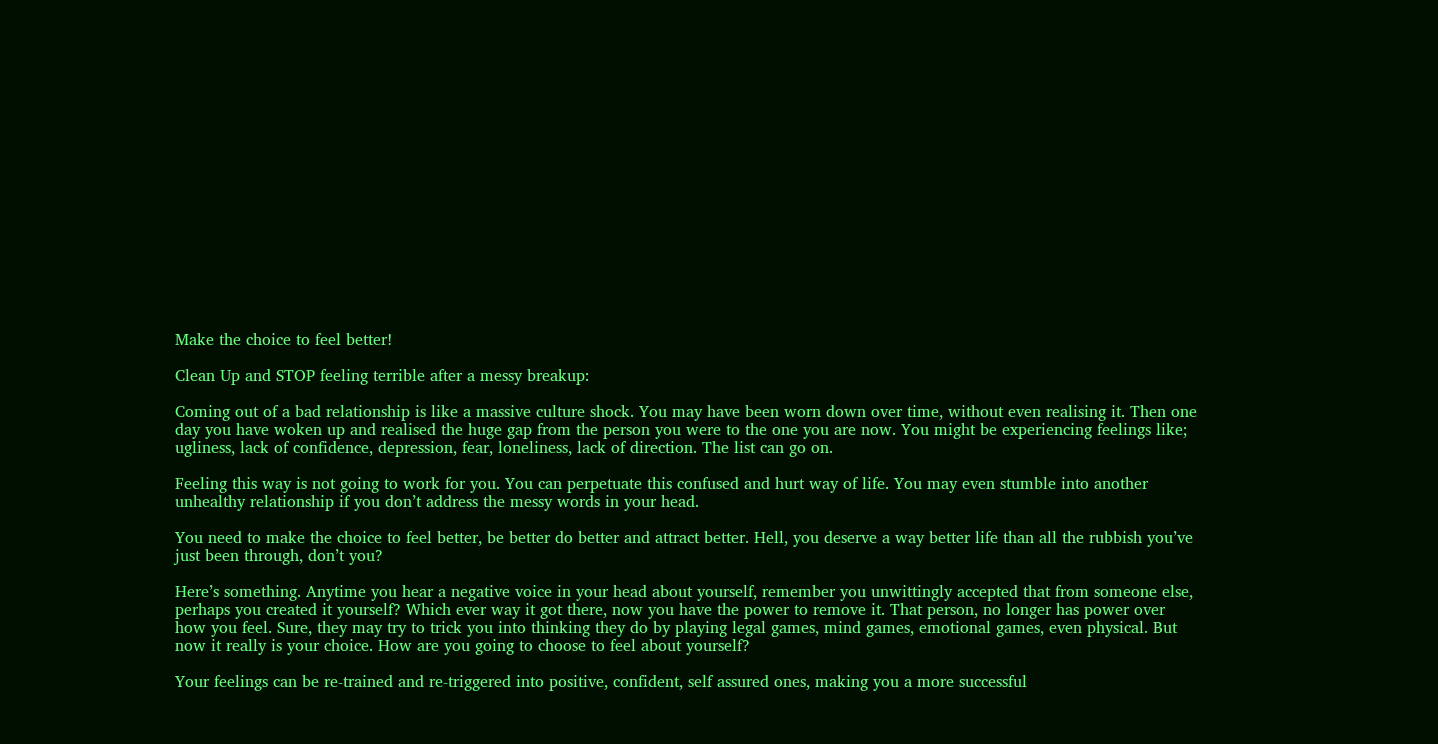Make the choice to feel better!

Clean Up and STOP feeling terrible after a messy breakup:

Coming out of a bad relationship is like a massive culture shock. You may have been worn down over time, without even realising it. Then one day you have woken up and realised the huge gap from the person you were to the one you are now. You might be experiencing feelings like; ugliness, lack of confidence, depression, fear, loneliness, lack of direction. The list can go on.

Feeling this way is not going to work for you. You can perpetuate this confused and hurt way of life. You may even stumble into another unhealthy relationship if you don’t address the messy words in your head.

You need to make the choice to feel better, be better do better and attract better. Hell, you deserve a way better life than all the rubbish you’ve just been through, don’t you?

Here’s something. Anytime you hear a negative voice in your head about yourself, remember you unwittingly accepted that from someone else, perhaps you created it yourself? Which ever way it got there, now you have the power to remove it. That person, no longer has power over how you feel. Sure, they may try to trick you into thinking they do by playing legal games, mind games, emotional games, even physical. But now it really is your choice. How are you going to choose to feel about yourself?

Your feelings can be re-trained and re-triggered into positive, confident, self assured ones, making you a more successful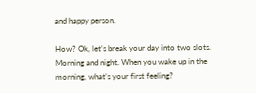and happy person.

How? Ok, let’s break your day into two slots. Morning and night. When you wake up in the morning, what’s your first feeling?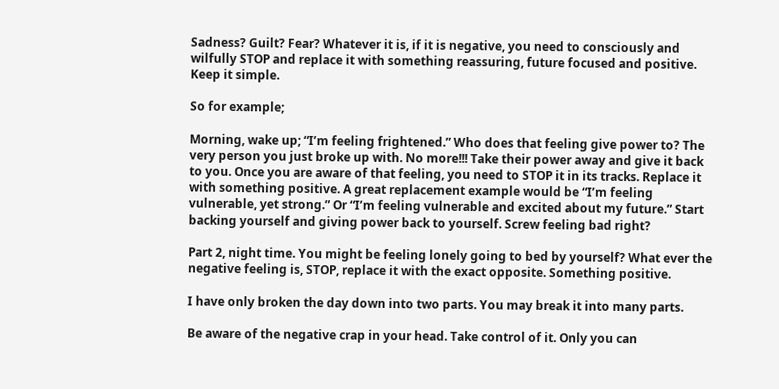Sadness? Guilt? Fear? Whatever it is, if it is negative, you need to consciously and wilfully STOP and replace it with something reassuring, future focused and positive. Keep it simple.

So for example;

Morning, wake up; “I’m feeling frightened.” Who does that feeling give power to? The very person you just broke up with. No more!!! Take their power away and give it back to you. Once you are aware of that feeling, you need to STOP it in its tracks. Replace it with something positive. A great replacement example would be “I’m feeling vulnerable, yet strong.” Or “I’m feeling vulnerable and excited about my future.” Start backing yourself and giving power back to yourself. Screw feeling bad right?

Part 2, night time. You might be feeling lonely going to bed by yourself? What ever the negative feeling is, STOP, replace it with the exact opposite. Something positive.

I have only broken the day down into two parts. You may break it into many parts.

Be aware of the negative crap in your head. Take control of it. Only you can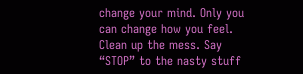change your mind. Only you can change how you feel. Clean up the mess. Say “STOP” to the nasty stuff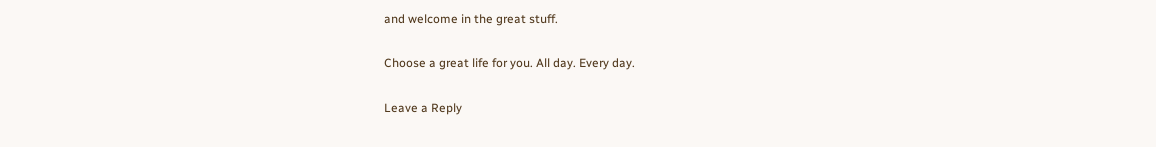and welcome in the great stuff.

Choose a great life for you. All day. Every day.

Leave a Reply